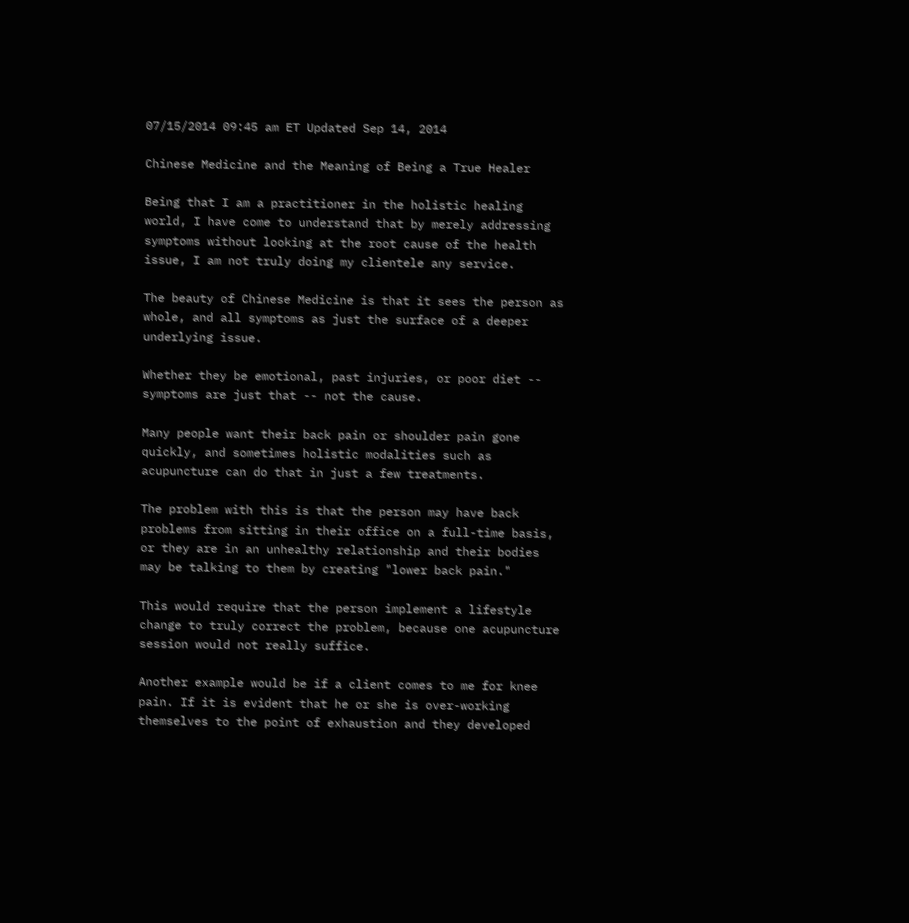07/15/2014 09:45 am ET Updated Sep 14, 2014

Chinese Medicine and the Meaning of Being a True Healer

Being that I am a practitioner in the holistic healing world, I have come to understand that by merely addressing symptoms without looking at the root cause of the health issue, I am not truly doing my clientele any service.

The beauty of Chinese Medicine is that it sees the person as whole, and all symptoms as just the surface of a deeper underlying issue.

Whether they be emotional, past injuries, or poor diet -- symptoms are just that -- not the cause.

Many people want their back pain or shoulder pain gone quickly, and sometimes holistic modalities such as acupuncture can do that in just a few treatments.

The problem with this is that the person may have back problems from sitting in their office on a full-time basis, or they are in an unhealthy relationship and their bodies may be talking to them by creating "lower back pain."

This would require that the person implement a lifestyle change to truly correct the problem, because one acupuncture session would not really suffice.

Another example would be if a client comes to me for knee pain. If it is evident that he or she is over-working themselves to the point of exhaustion and they developed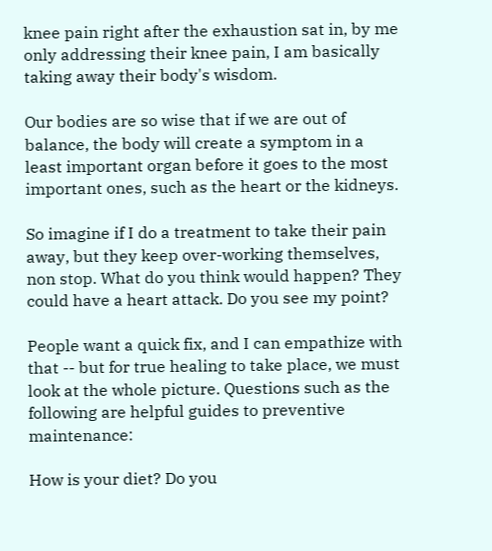knee pain right after the exhaustion sat in, by me only addressing their knee pain, I am basically taking away their body's wisdom.

Our bodies are so wise that if we are out of balance, the body will create a symptom in a least important organ before it goes to the most important ones, such as the heart or the kidneys.

So imagine if I do a treatment to take their pain away, but they keep over-working themselves, non stop. What do you think would happen? They could have a heart attack. Do you see my point?

People want a quick fix, and I can empathize with that -- but for true healing to take place, we must look at the whole picture. Questions such as the following are helpful guides to preventive maintenance:

How is your diet? Do you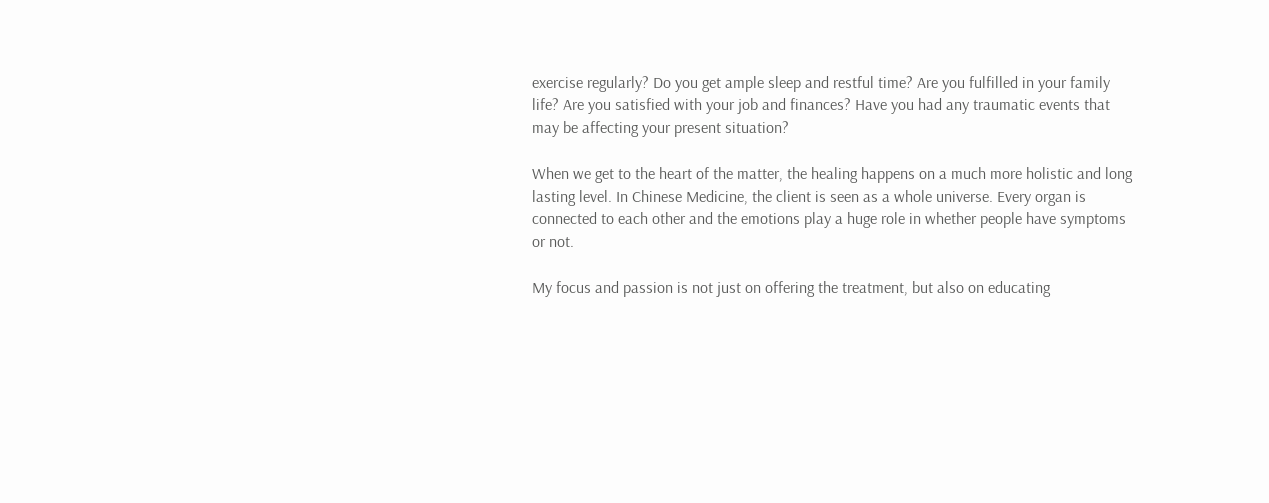exercise regularly? Do you get ample sleep and restful time? Are you fulfilled in your family life? Are you satisfied with your job and finances? Have you had any traumatic events that may be affecting your present situation?

When we get to the heart of the matter, the healing happens on a much more holistic and long lasting level. In Chinese Medicine, the client is seen as a whole universe. Every organ is connected to each other and the emotions play a huge role in whether people have symptoms or not.

My focus and passion is not just on offering the treatment, but also on educating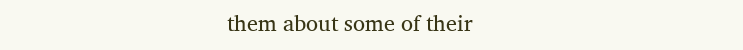them about some of their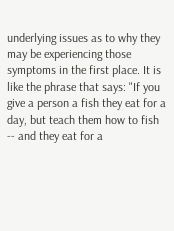underlying issues as to why they may be experiencing those symptoms in the first place. It is like the phrase that says: "If you give a person a fish they eat for a day, but teach them how to fish -- and they eat for a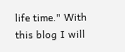life time." With this blog I will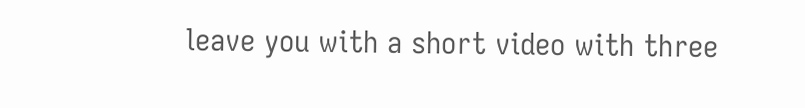leave you with a short video with three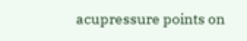acupressure points on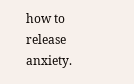how to release anxiety.